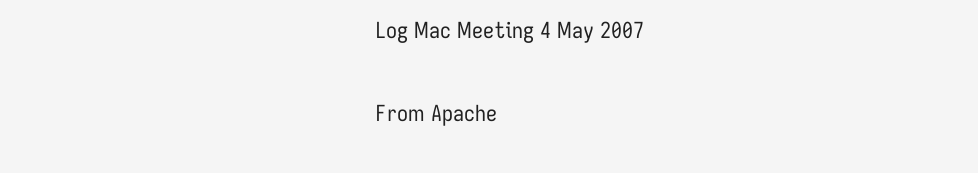Log Mac Meeting 4 May 2007

From Apache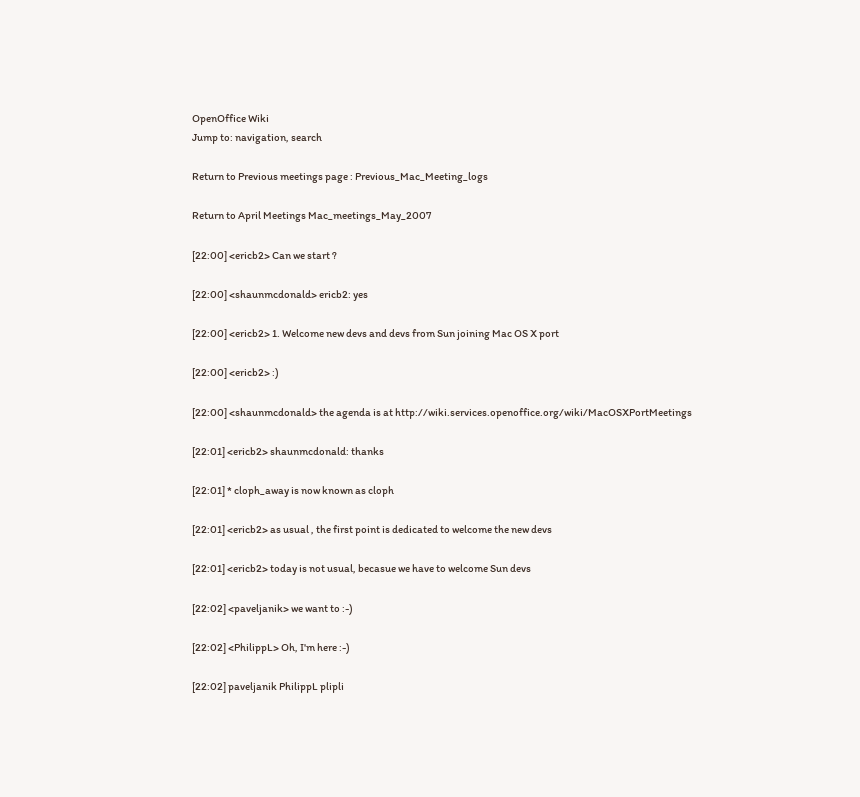OpenOffice Wiki
Jump to: navigation, search

Return to Previous meetings page : Previous_Mac_Meeting_logs

Return to April Meetings Mac_meetings_May_2007

[22:00] <ericb2> Can we start ?

[22:00] <shaunmcdonald> ericb2: yes

[22:00] <ericb2> 1. Welcome new devs and devs from Sun joining Mac OS X port

[22:00] <ericb2> :)

[22:00] <shaunmcdonald> the agenda is at http://wiki.services.openoffice.org/wiki/MacOSXPortMeetings

[22:01] <ericb2> shaunmcdonald: thanks

[22:01] * cloph_away is now known as cloph

[22:01] <ericb2> as usual , the first point is dedicated to welcome the new devs

[22:01] <ericb2> today is not usual, becasue we have to welcome Sun devs

[22:02] <paveljanik> we want to :-)

[22:02] <PhilippL> Oh, I'm here :-)

[22:02] paveljanik PhilippL plipli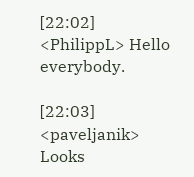[22:02] <PhilippL> Hello everybody.

[22:03] <paveljanik> Looks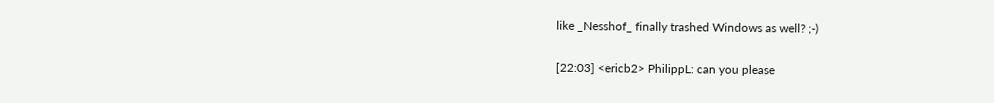like _Nesshof_ finally trashed Windows as well? ;-)

[22:03] <ericb2> PhilippL: can you please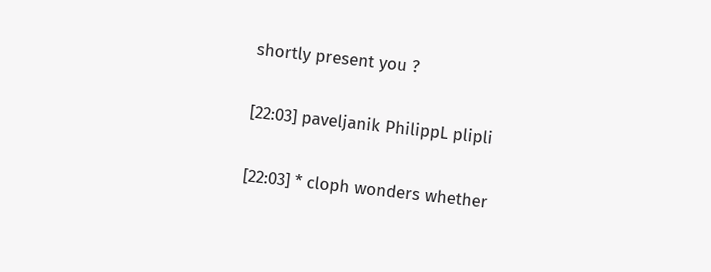shortly present you ?

[22:03] paveljanik PhilippL plipli

[22:03] * cloph wonders whether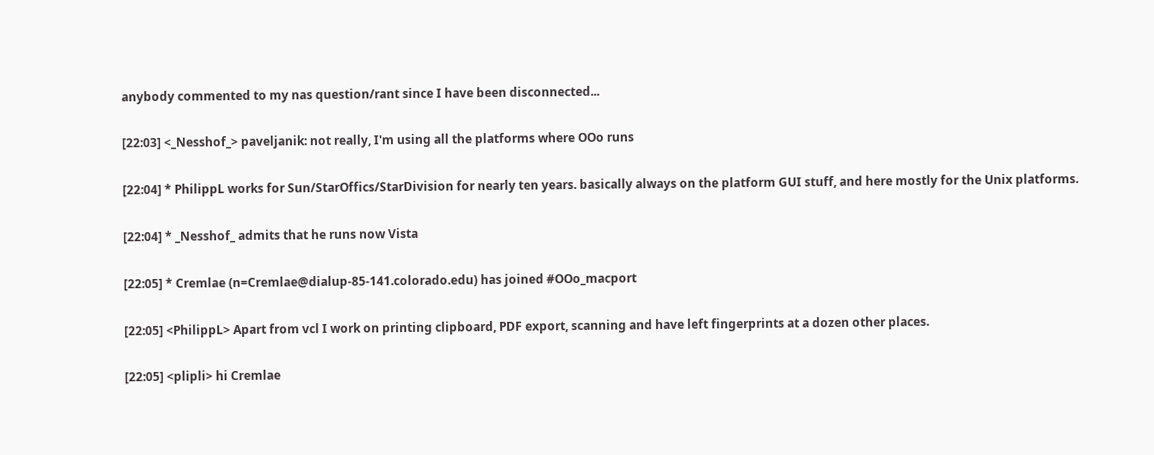anybody commented to my nas question/rant since I have been disconnected...

[22:03] <_Nesshof_> paveljanik: not really, I'm using all the platforms where OOo runs

[22:04] * PhilippL works for Sun/StarOffics/StarDivision for nearly ten years. basically always on the platform GUI stuff, and here mostly for the Unix platforms.

[22:04] * _Nesshof_ admits that he runs now Vista

[22:05] * Cremlae (n=Cremlae@dialup-85-141.colorado.edu) has joined #OOo_macport

[22:05] <PhilippL> Apart from vcl I work on printing clipboard, PDF export, scanning and have left fingerprints at a dozen other places.

[22:05] <plipli> hi Cremlae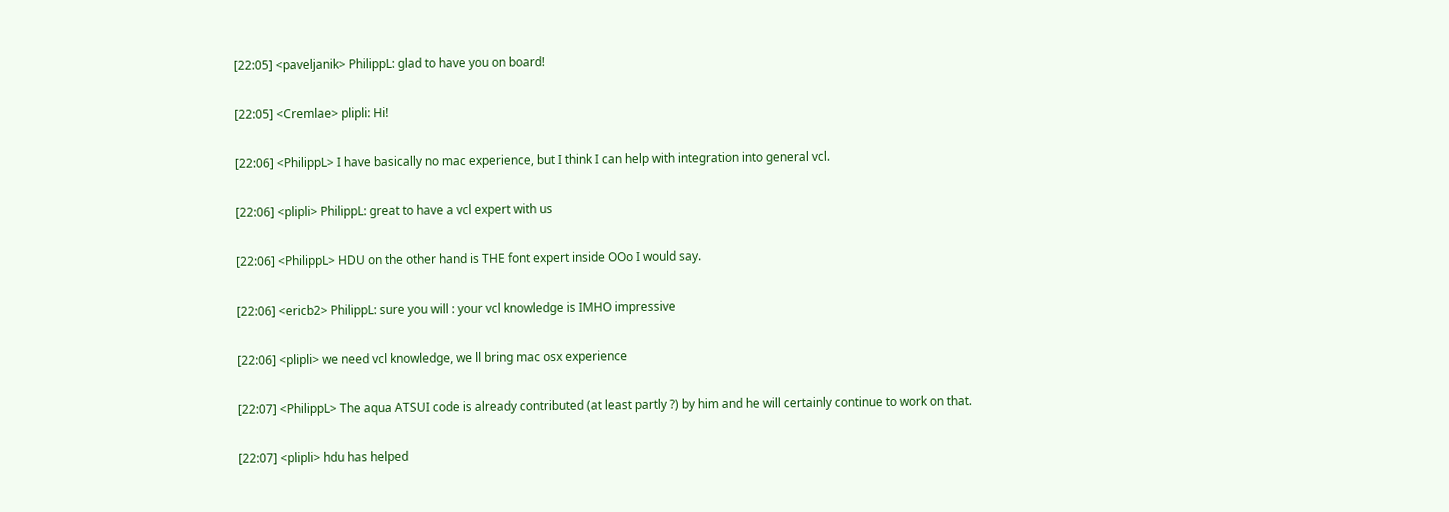[22:05] <paveljanik> PhilippL: glad to have you on board!

[22:05] <Cremlae> plipli: Hi!

[22:06] <PhilippL> I have basically no mac experience, but I think I can help with integration into general vcl.

[22:06] <plipli> PhilippL: great to have a vcl expert with us

[22:06] <PhilippL> HDU on the other hand is THE font expert inside OOo I would say.

[22:06] <ericb2> PhilippL: sure you will : your vcl knowledge is IMHO impressive

[22:06] <plipli> we need vcl knowledge, we ll bring mac osx experience

[22:07] <PhilippL> The aqua ATSUI code is already contributed (at least partly ?) by him and he will certainly continue to work on that.

[22:07] <plipli> hdu has helped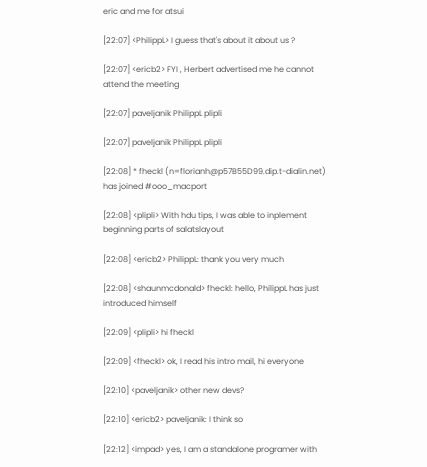eric and me for atsui

[22:07] <PhilippL> I guess that's about it about us ?

[22:07] <ericb2> FYI , Herbert advertised me he cannot attend the meeting

[22:07] paveljanik PhilippL plipli

[22:07] paveljanik PhilippL plipli

[22:08] * fheckl (n=florianh@p57B55D99.dip.t-dialin.net) has joined #ooo_macport

[22:08] <plipli> With hdu tips, I was able to inplement beginning parts of salatslayout

[22:08] <ericb2> PhilippL: thank you very much

[22:08] <shaunmcdonald> fheckl: hello, PhilippL has just introduced himself

[22:09] <plipli> hi fheckl

[22:09] <fheckl> ok, I read his intro mail, hi everyone

[22:10] <paveljanik> other new devs?

[22:10] <ericb2> paveljanik: I think so

[22:12] <impad> yes, I am a standalone programer with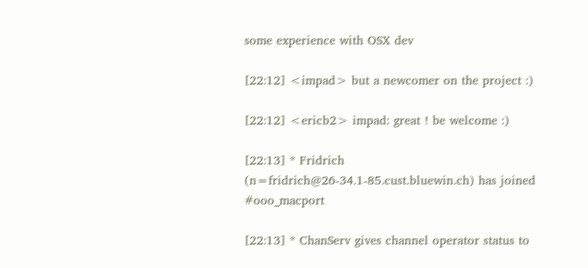some experience with OSX dev

[22:12] <impad> but a newcomer on the project :)

[22:12] <ericb2> impad: great ! be welcome :)

[22:13] * Fridrich (n=fridrich@26-34.1-85.cust.bluewin.ch) has joined #ooo_macport

[22:13] * ChanServ gives channel operator status to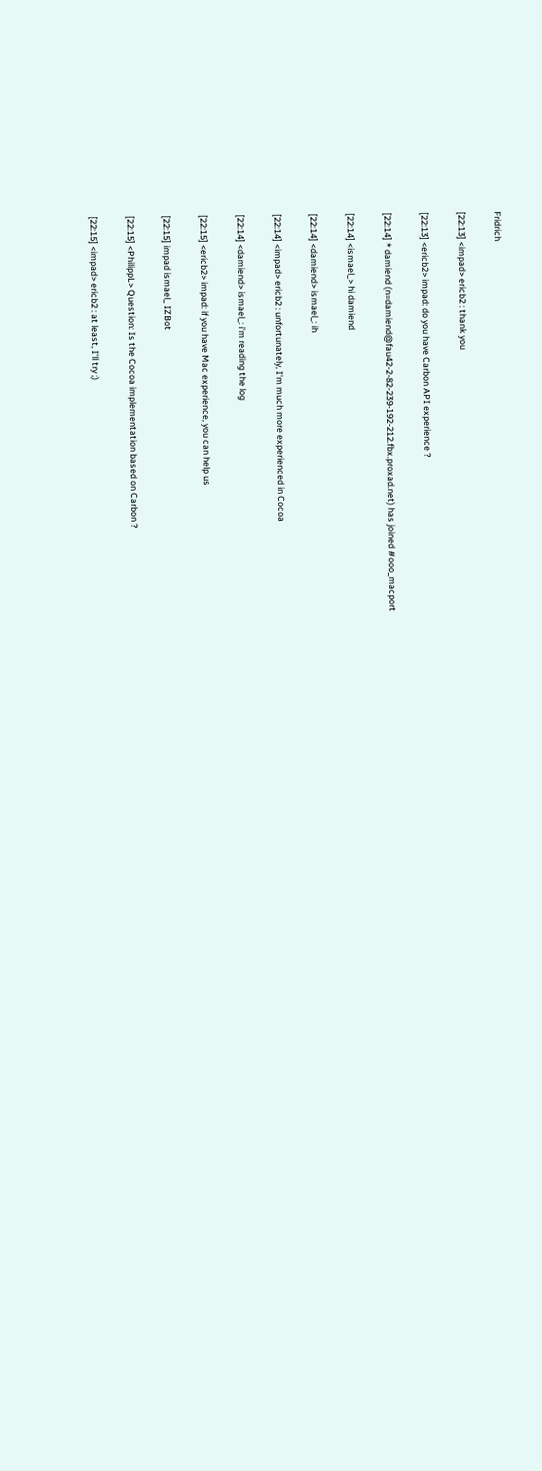Fridrich

[22:13] <impad> ericb2 : thank you

[22:13] <ericb2> impad: do you have Carbon API experience ?

[22:14] * damiend (n=damiend@fau42-2-82-239-192-212.fbx.proxad.net) has joined #ooo_macport

[22:14] <ismael_> hi damiend

[22:14] <damiend> ismael_: ih

[22:14] <impad> ericb2 : unfortunately, I'm much more experienced in Cocoa

[22:14] <damiend> ismael_: i'm reading the log

[22:15] <ericb2> impad: if you have Mac experience, you can help us

[22:15] impad ismael_ IZBot

[22:15] <PhilippL> Question: Is the Cocoa implementation based on Carbon ?

[22:15] <impad> ericb2 : at least, I'll try ;)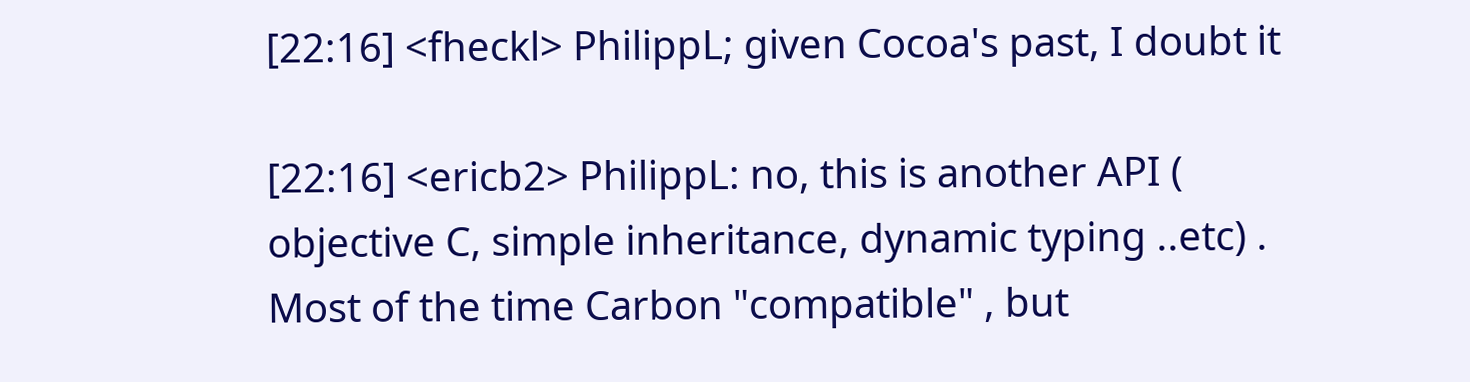[22:16] <fheckl> PhilippL; given Cocoa's past, I doubt it

[22:16] <ericb2> PhilippL: no, this is another API ( objective C, simple inheritance, dynamic typing ..etc) . Most of the time Carbon "compatible" , but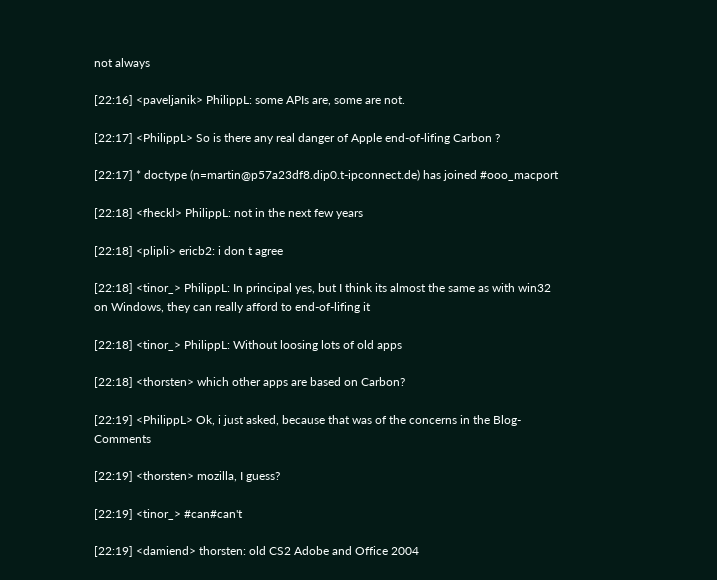not always

[22:16] <paveljanik> PhilippL: some APIs are, some are not.

[22:17] <PhilippL> So is there any real danger of Apple end-of-lifing Carbon ?

[22:17] * doctype (n=martin@p57a23df8.dip0.t-ipconnect.de) has joined #ooo_macport

[22:18] <fheckl> PhilippL: not in the next few years

[22:18] <plipli> ericb2: i don t agree

[22:18] <tinor_> PhilippL: In principal yes, but I think its almost the same as with win32 on Windows, they can really afford to end-of-lifing it

[22:18] <tinor_> PhilippL: Without loosing lots of old apps

[22:18] <thorsten> which other apps are based on Carbon?

[22:19] <PhilippL> Ok, i just asked, because that was of the concerns in the Blog-Comments

[22:19] <thorsten> mozilla, I guess?

[22:19] <tinor_> #can#can't

[22:19] <damiend> thorsten: old CS2 Adobe and Office 2004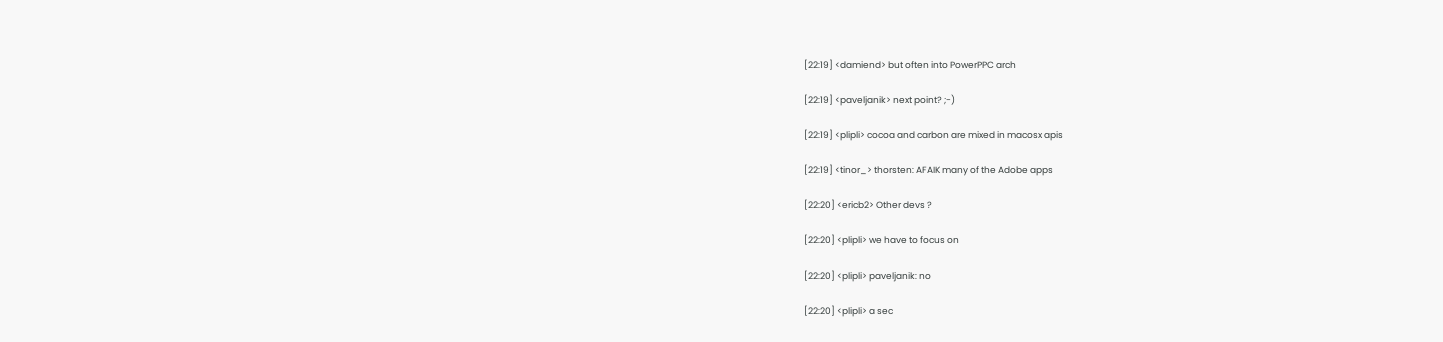[22:19] <damiend> but often into PowerPPC arch

[22:19] <paveljanik> next point? ;-)

[22:19] <plipli> cocoa and carbon are mixed in macosx apis

[22:19] <tinor_> thorsten: AFAIK many of the Adobe apps

[22:20] <ericb2> Other devs ?

[22:20] <plipli> we have to focus on

[22:20] <plipli> paveljanik: no

[22:20] <plipli> a sec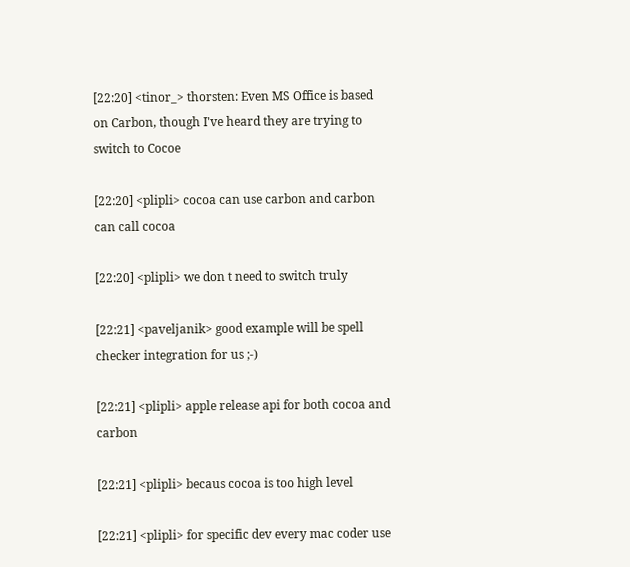[22:20] <tinor_> thorsten: Even MS Office is based on Carbon, though I've heard they are trying to switch to Cocoe

[22:20] <plipli> cocoa can use carbon and carbon can call cocoa

[22:20] <plipli> we don t need to switch truly

[22:21] <paveljanik> good example will be spell checker integration for us ;-)

[22:21] <plipli> apple release api for both cocoa and carbon

[22:21] <plipli> becaus cocoa is too high level

[22:21] <plipli> for specific dev every mac coder use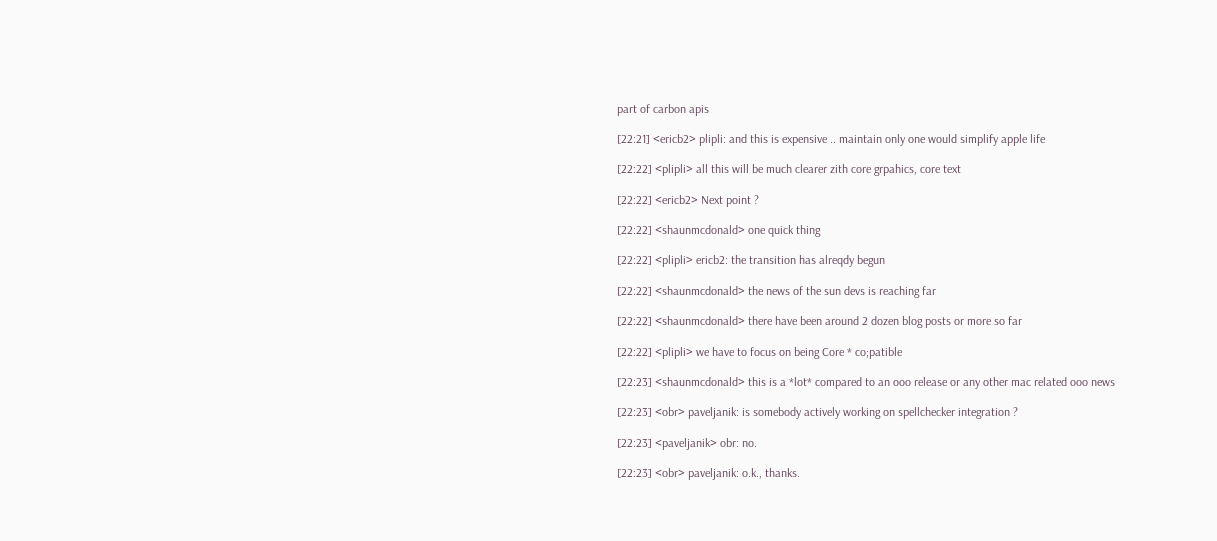part of carbon apis

[22:21] <ericb2> plipli: and this is expensive .. maintain only one would simplify apple life

[22:22] <plipli> all this will be much clearer zith core grpahics, core text

[22:22] <ericb2> Next point ?

[22:22] <shaunmcdonald> one quick thing

[22:22] <plipli> ericb2: the transition has alreqdy begun

[22:22] <shaunmcdonald> the news of the sun devs is reaching far

[22:22] <shaunmcdonald> there have been around 2 dozen blog posts or more so far

[22:22] <plipli> we have to focus on being Core * co;patible

[22:23] <shaunmcdonald> this is a *lot* compared to an ooo release or any other mac related ooo news

[22:23] <obr> paveljanik: is somebody actively working on spellchecker integration ?

[22:23] <paveljanik> obr: no.

[22:23] <obr> paveljanik: o.k., thanks.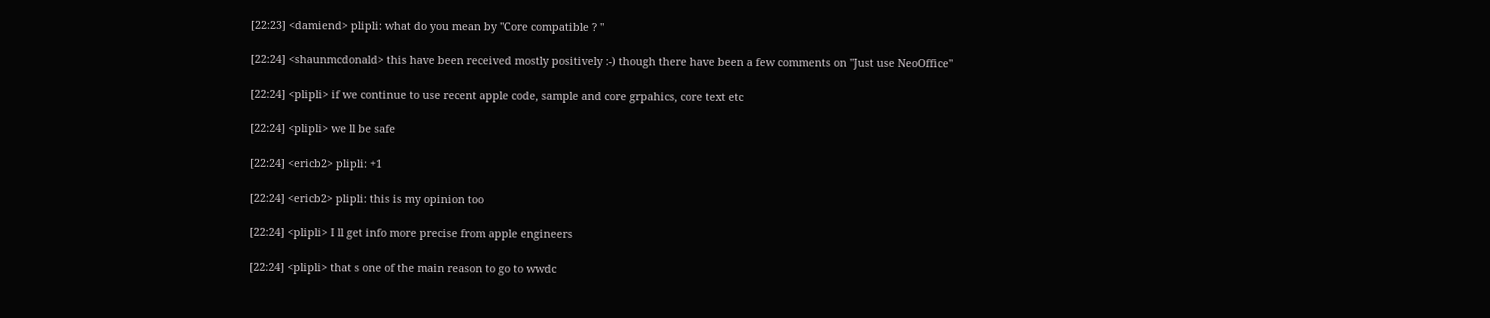[22:23] <damiend> plipli: what do you mean by "Core compatible ? "

[22:24] <shaunmcdonald> this have been received mostly positively :-) though there have been a few comments on "Just use NeoOffice"

[22:24] <plipli> if we continue to use recent apple code, sample and core grpahics, core text etc

[22:24] <plipli> we ll be safe

[22:24] <ericb2> plipli: +1

[22:24] <ericb2> plipli: this is my opinion too

[22:24] <plipli> I ll get info more precise from apple engineers

[22:24] <plipli> that s one of the main reason to go to wwdc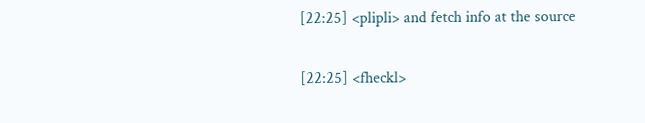[22:25] <plipli> and fetch info at the source

[22:25] <fheckl>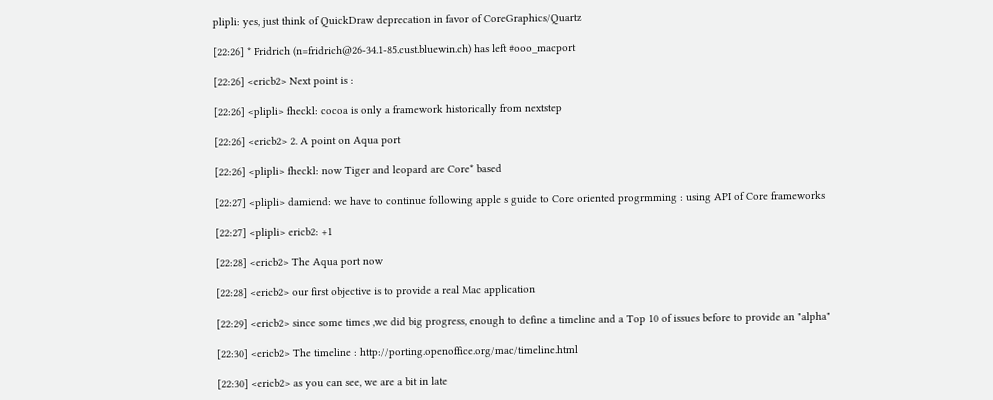plipli: yes, just think of QuickDraw deprecation in favor of CoreGraphics/Quartz

[22:26] * Fridrich (n=fridrich@26-34.1-85.cust.bluewin.ch) has left #ooo_macport

[22:26] <ericb2> Next point is :

[22:26] <plipli> fheckl: cocoa is only a framework historically from nextstep

[22:26] <ericb2> 2. A point on Aqua port

[22:26] <plipli> fheckl: now Tiger and leopard are Core* based

[22:27] <plipli> damiend: we have to continue following apple s guide to Core oriented progrmming : using API of Core frameworks

[22:27] <plipli> ericb2: +1

[22:28] <ericb2> The Aqua port now

[22:28] <ericb2> our first objective is to provide a real Mac application

[22:29] <ericb2> since some times ,we did big progress, enough to define a timeline and a Top 10 of issues before to provide an "alpha"

[22:30] <ericb2> The timeline : http://porting.openoffice.org/mac/timeline.html

[22:30] <ericb2> as you can see, we are a bit in late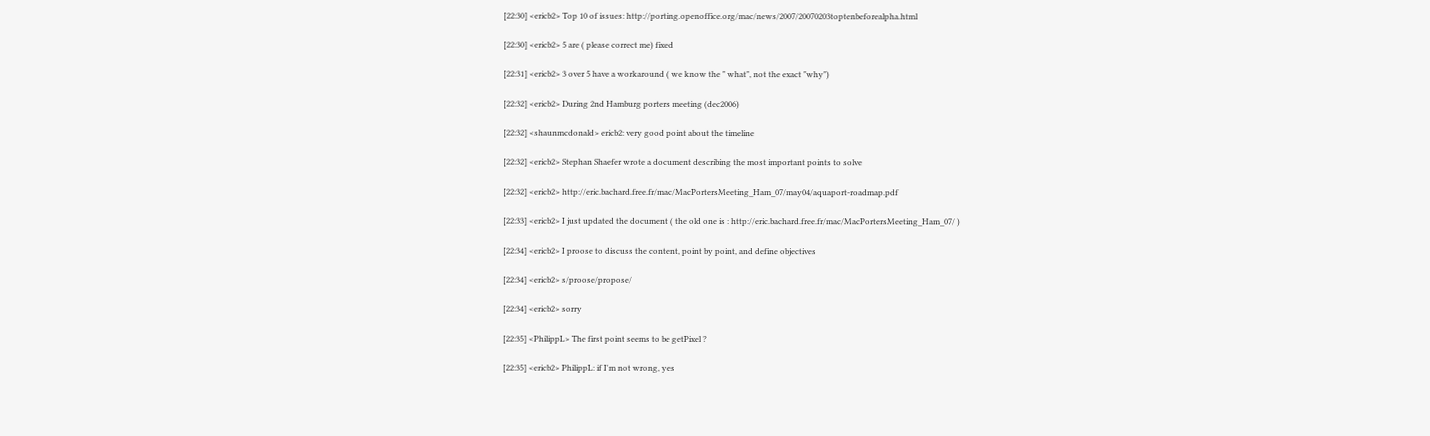[22:30] <ericb2> Top 10 of issues: http://porting.openoffice.org/mac/news/2007/20070203toptenbeforealpha.html

[22:30] <ericb2> 5 are ( please correct me) fixed

[22:31] <ericb2> 3 over 5 have a workaround ( we know the " what", not the exact "why")

[22:32] <ericb2> During 2nd Hamburg porters meeting (dec2006)

[22:32] <shaunmcdonald> ericb2: very good point about the timeline

[22:32] <ericb2> Stephan Shaefer wrote a document describing the most important points to solve

[22:32] <ericb2> http://eric.bachard.free.fr/mac/MacPortersMeeting_Ham_07/may04/aquaport-roadmap.pdf

[22:33] <ericb2> I just updated the document ( the old one is : http://eric.bachard.free.fr/mac/MacPortersMeeting_Ham_07/ )

[22:34] <ericb2> I proose to discuss the content, point by point, and define objectives

[22:34] <ericb2> s/proose/propose/

[22:34] <ericb2> sorry

[22:35] <PhilippL> The first point seems to be getPixel ?

[22:35] <ericb2> PhilippL: if I'm not wrong, yes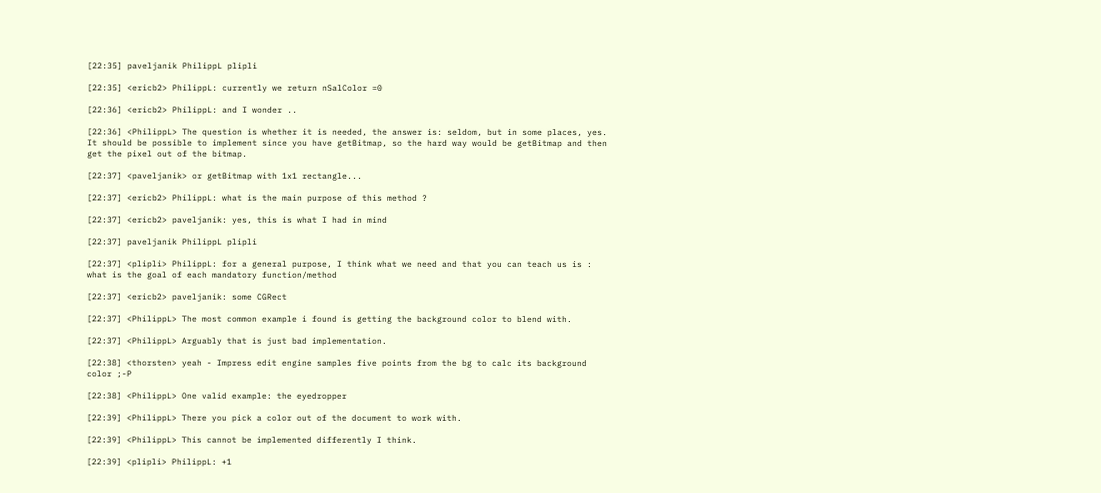[22:35] paveljanik PhilippL plipli

[22:35] <ericb2> PhilippL: currently we return nSalColor =0

[22:36] <ericb2> PhilippL: and I wonder ..

[22:36] <PhilippL> The question is whether it is needed, the answer is: seldom, but in some places, yes. It should be possible to implement since you have getBitmap, so the hard way would be getBitmap and then get the pixel out of the bitmap.

[22:37] <paveljanik> or getBitmap with 1x1 rectangle...

[22:37] <ericb2> PhilippL: what is the main purpose of this method ?

[22:37] <ericb2> paveljanik: yes, this is what I had in mind

[22:37] paveljanik PhilippL plipli

[22:37] <plipli> PhilippL: for a general purpose, I think what we need and that you can teach us is : what is the goal of each mandatory function/method

[22:37] <ericb2> paveljanik: some CGRect

[22:37] <PhilippL> The most common example i found is getting the background color to blend with.

[22:37] <PhilippL> Arguably that is just bad implementation.

[22:38] <thorsten> yeah - Impress edit engine samples five points from the bg to calc its background color ;-P

[22:38] <PhilippL> One valid example: the eyedropper

[22:39] <PhilippL> There you pick a color out of the document to work with.

[22:39] <PhilippL> This cannot be implemented differently I think.

[22:39] <plipli> PhilippL: +1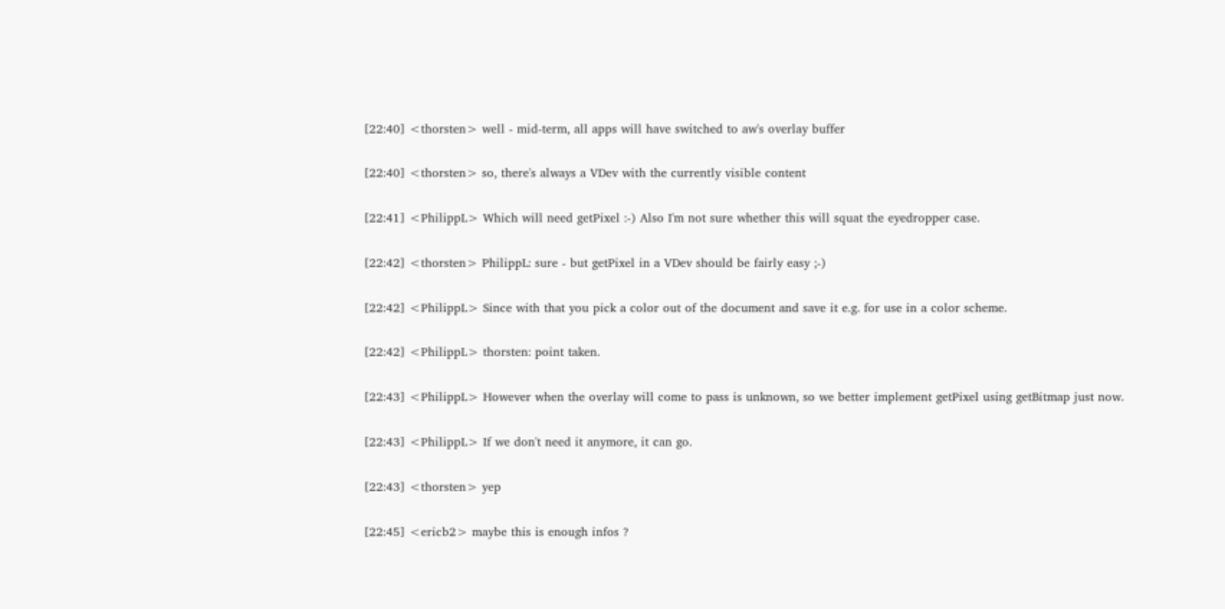[22:40] <thorsten> well - mid-term, all apps will have switched to aw's overlay buffer

[22:40] <thorsten> so, there's always a VDev with the currently visible content

[22:41] <PhilippL> Which will need getPixel :-) Also I'm not sure whether this will squat the eyedropper case.

[22:42] <thorsten> PhilippL: sure - but getPixel in a VDev should be fairly easy ;-)

[22:42] <PhilippL> Since with that you pick a color out of the document and save it e.g. for use in a color scheme.

[22:42] <PhilippL> thorsten: point taken.

[22:43] <PhilippL> However when the overlay will come to pass is unknown, so we better implement getPixel using getBitmap just now.

[22:43] <PhilippL> If we don't need it anymore, it can go.

[22:43] <thorsten> yep

[22:45] <ericb2> maybe this is enough infos ?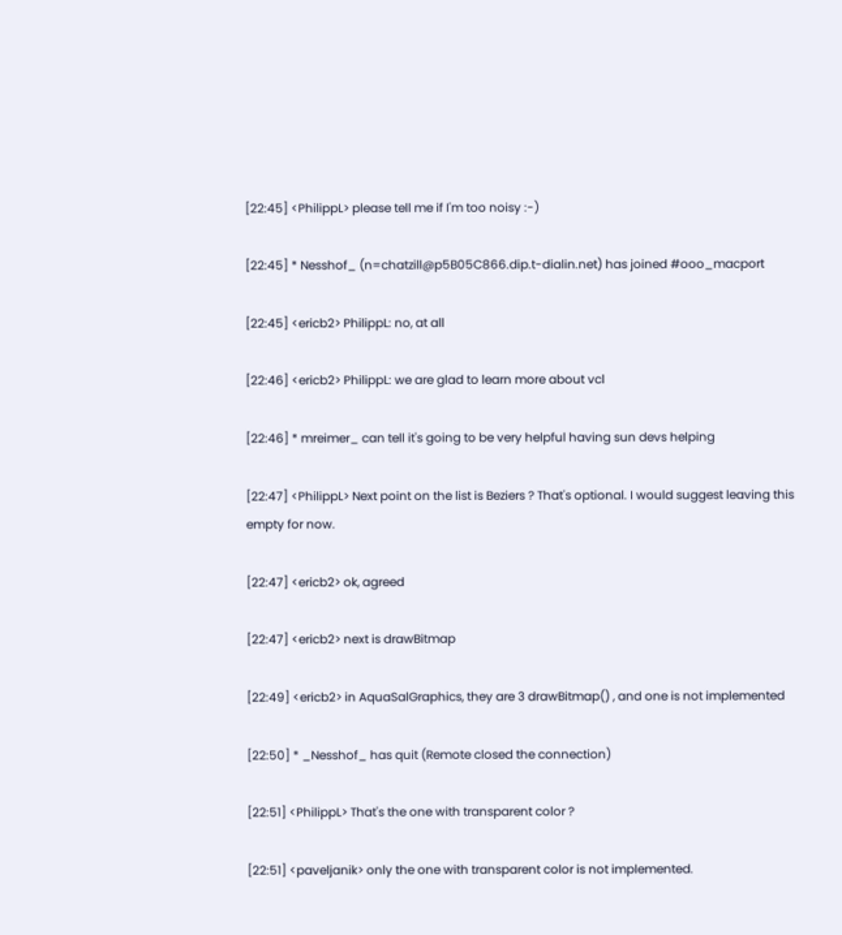[22:45] <PhilippL> please tell me if I'm too noisy :-)

[22:45] * Nesshof_ (n=chatzill@p5B05C866.dip.t-dialin.net) has joined #ooo_macport

[22:45] <ericb2> PhilippL: no, at all

[22:46] <ericb2> PhilippL: we are glad to learn more about vcl

[22:46] * mreimer_ can tell it's going to be very helpful having sun devs helping

[22:47] <PhilippL> Next point on the list is Beziers ? That's optional. I would suggest leaving this empty for now.

[22:47] <ericb2> ok, agreed

[22:47] <ericb2> next is drawBitmap

[22:49] <ericb2> in AquaSalGraphics, they are 3 drawBitmap() , and one is not implemented

[22:50] * _Nesshof_ has quit (Remote closed the connection)

[22:51] <PhilippL> That's the one with transparent color ?

[22:51] <paveljanik> only the one with transparent color is not implemented.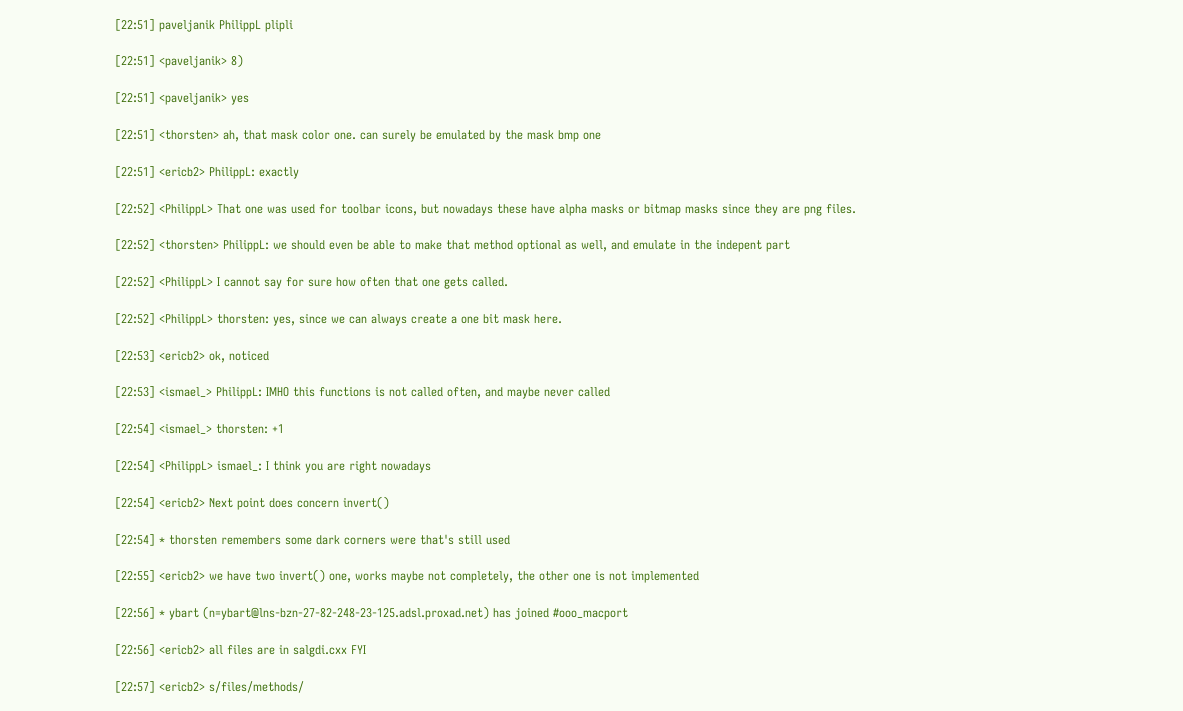[22:51] paveljanik PhilippL plipli

[22:51] <paveljanik> 8)

[22:51] <paveljanik> yes

[22:51] <thorsten> ah, that mask color one. can surely be emulated by the mask bmp one

[22:51] <ericb2> PhilippL: exactly

[22:52] <PhilippL> That one was used for toolbar icons, but nowadays these have alpha masks or bitmap masks since they are png files.

[22:52] <thorsten> PhilippL: we should even be able to make that method optional as well, and emulate in the indepent part

[22:52] <PhilippL> I cannot say for sure how often that one gets called.

[22:52] <PhilippL> thorsten: yes, since we can always create a one bit mask here.

[22:53] <ericb2> ok, noticed

[22:53] <ismael_> PhilippL: IMHO this functions is not called often, and maybe never called

[22:54] <ismael_> thorsten: +1

[22:54] <PhilippL> ismael_: I think you are right nowadays

[22:54] <ericb2> Next point does concern invert()

[22:54] * thorsten remembers some dark corners were that's still used

[22:55] <ericb2> we have two invert() one, works maybe not completely, the other one is not implemented

[22:56] * ybart (n=ybart@lns-bzn-27-82-248-23-125.adsl.proxad.net) has joined #ooo_macport

[22:56] <ericb2> all files are in salgdi.cxx FYI

[22:57] <ericb2> s/files/methods/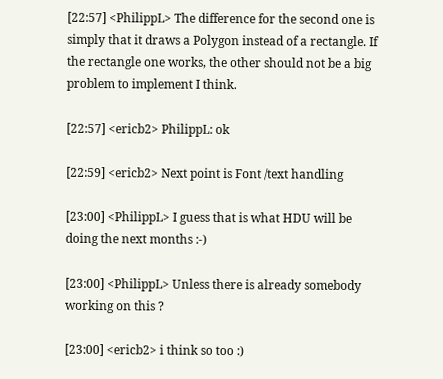[22:57] <PhilippL> The difference for the second one is simply that it draws a Polygon instead of a rectangle. If the rectangle one works, the other should not be a big problem to implement I think.

[22:57] <ericb2> PhilippL: ok

[22:59] <ericb2> Next point is Font /text handling

[23:00] <PhilippL> I guess that is what HDU will be doing the next months :-)

[23:00] <PhilippL> Unless there is already somebody working on this ?

[23:00] <ericb2> i think so too :)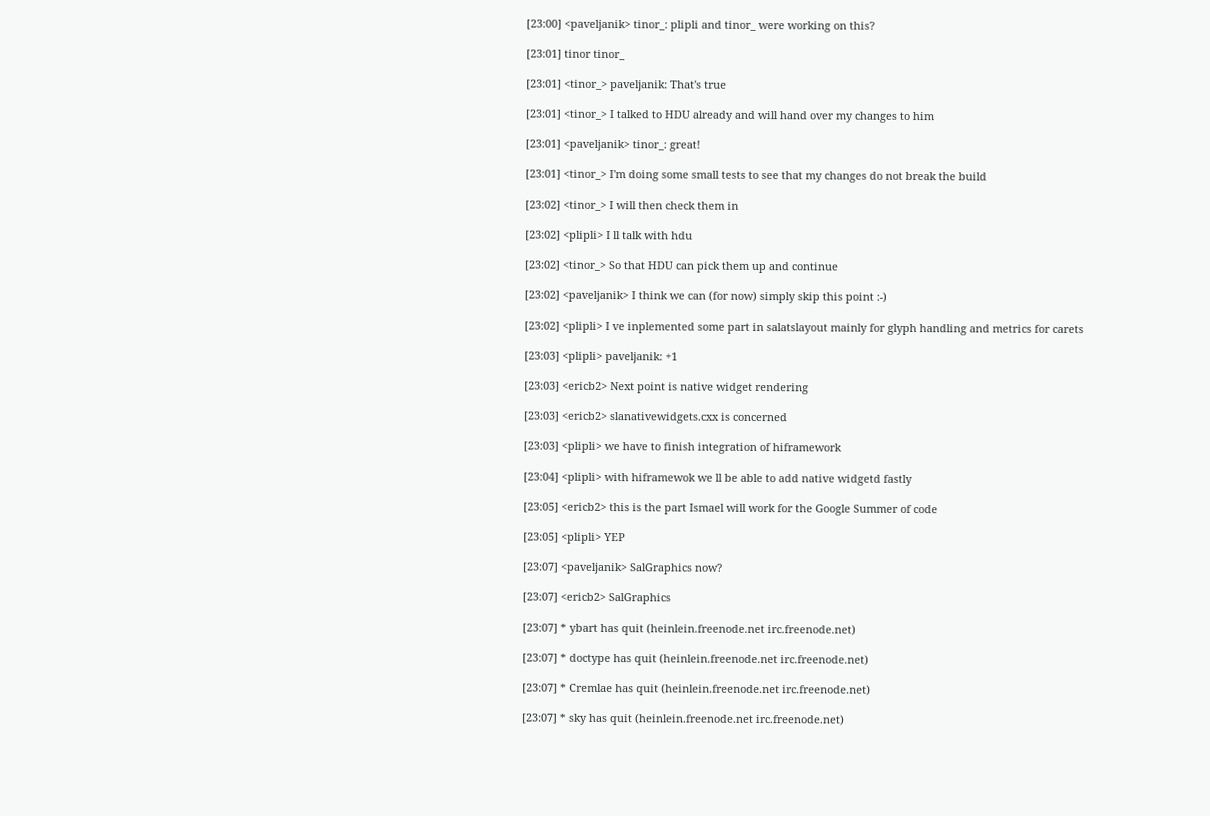[23:00] <paveljanik> tinor_: plipli and tinor_ were working on this?

[23:01] tinor tinor_

[23:01] <tinor_> paveljanik: That's true

[23:01] <tinor_> I talked to HDU already and will hand over my changes to him

[23:01] <paveljanik> tinor_: great!

[23:01] <tinor_> I'm doing some small tests to see that my changes do not break the build

[23:02] <tinor_> I will then check them in

[23:02] <plipli> I ll talk with hdu

[23:02] <tinor_> So that HDU can pick them up and continue

[23:02] <paveljanik> I think we can (for now) simply skip this point :-)

[23:02] <plipli> I ve inplemented some part in salatslayout mainly for glyph handling and metrics for carets

[23:03] <plipli> paveljanik: +1

[23:03] <ericb2> Next point is native widget rendering

[23:03] <ericb2> slanativewidgets.cxx is concerned

[23:03] <plipli> we have to finish integration of hiframework

[23:04] <plipli> with hiframewok we ll be able to add native widgetd fastly

[23:05] <ericb2> this is the part Ismael will work for the Google Summer of code

[23:05] <plipli> YEP

[23:07] <paveljanik> SalGraphics now?

[23:07] <ericb2> SalGraphics

[23:07] * ybart has quit (heinlein.freenode.net irc.freenode.net)

[23:07] * doctype has quit (heinlein.freenode.net irc.freenode.net)

[23:07] * Cremlae has quit (heinlein.freenode.net irc.freenode.net)

[23:07] * sky has quit (heinlein.freenode.net irc.freenode.net)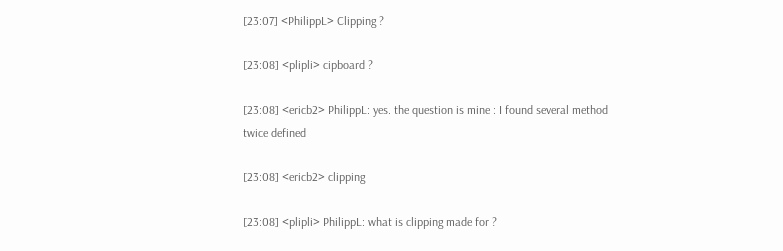[23:07] <PhilippL> Clipping ?

[23:08] <plipli> cipboard ?

[23:08] <ericb2> PhilippL: yes. the question is mine : I found several method twice defined

[23:08] <ericb2> clipping

[23:08] <plipli> PhilippL: what is clipping made for ?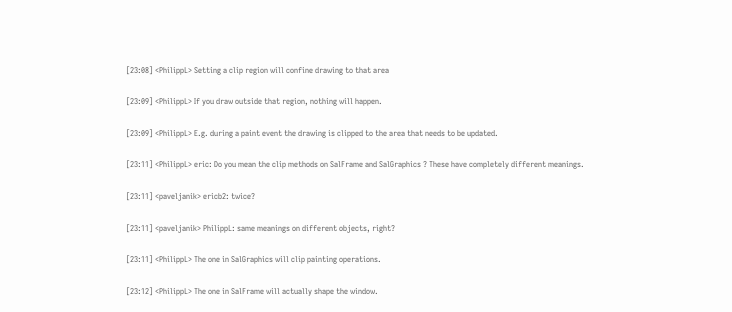[23:08] <PhilippL> Setting a clip region will confine drawing to that area

[23:09] <PhilippL> If you draw outside that region, nothing will happen.

[23:09] <PhilippL> E.g. during a paint event the drawing is clipped to the area that needs to be updated.

[23:11] <PhilippL> eric: Do you mean the clip methods on SalFrame and SalGraphics ? These have completely different meanings.

[23:11] <paveljanik> ericb2: twice?

[23:11] <paveljanik> PhilippL: same meanings on different objects, right?

[23:11] <PhilippL> The one in SalGraphics will clip painting operations.

[23:12] <PhilippL> The one in SalFrame will actually shape the window.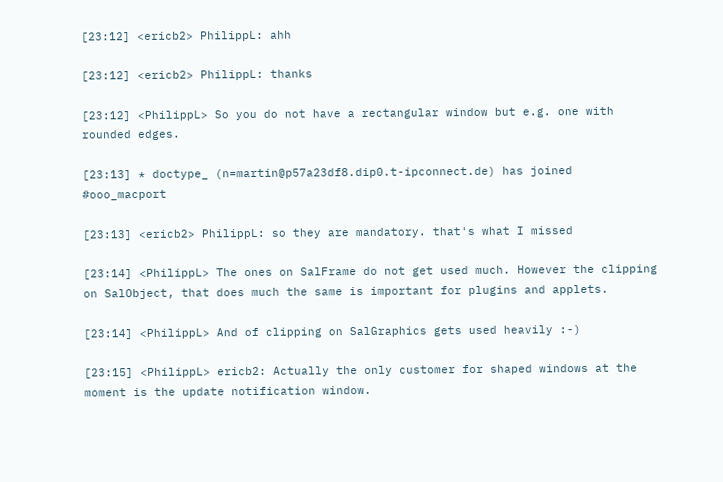[23:12] <ericb2> PhilippL: ahh

[23:12] <ericb2> PhilippL: thanks

[23:12] <PhilippL> So you do not have a rectangular window but e.g. one with rounded edges.

[23:13] * doctype_ (n=martin@p57a23df8.dip0.t-ipconnect.de) has joined #ooo_macport

[23:13] <ericb2> PhilippL: so they are mandatory. that's what I missed

[23:14] <PhilippL> The ones on SalFrame do not get used much. However the clipping on SalObject, that does much the same is important for plugins and applets.

[23:14] <PhilippL> And of clipping on SalGraphics gets used heavily :-)

[23:15] <PhilippL> ericb2: Actually the only customer for shaped windows at the moment is the update notification window.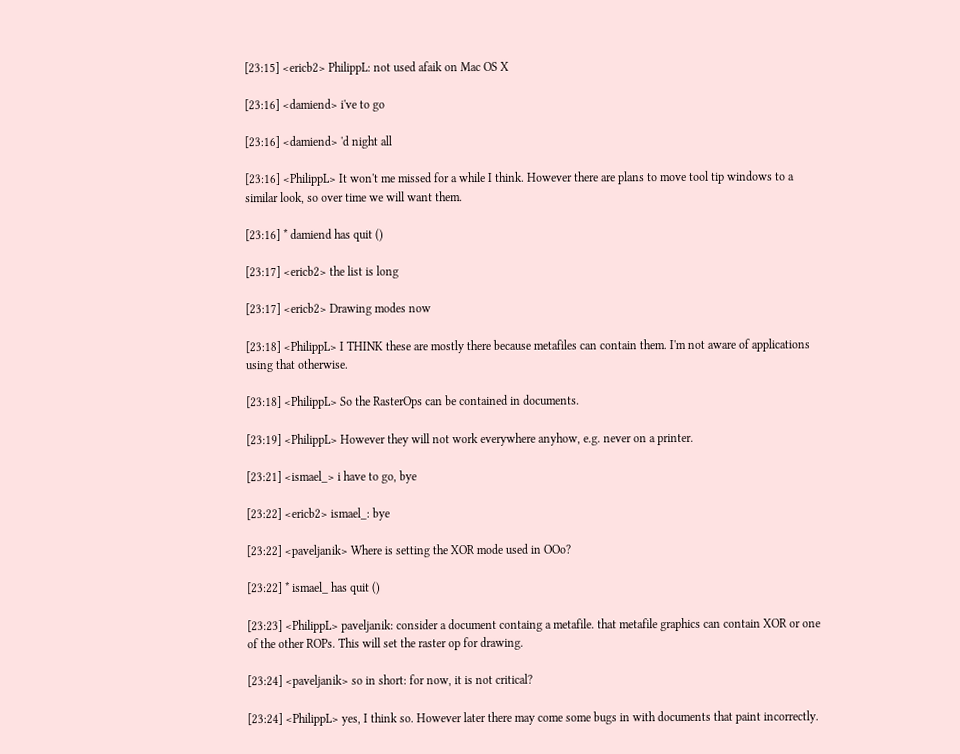[23:15] <ericb2> PhilippL: not used afaik on Mac OS X

[23:16] <damiend> i've to go

[23:16] <damiend> 'd night all

[23:16] <PhilippL> It won't me missed for a while I think. However there are plans to move tool tip windows to a similar look, so over time we will want them.

[23:16] * damiend has quit ()

[23:17] <ericb2> the list is long

[23:17] <ericb2> Drawing modes now

[23:18] <PhilippL> I THINK these are mostly there because metafiles can contain them. I'm not aware of applications using that otherwise.

[23:18] <PhilippL> So the RasterOps can be contained in documents.

[23:19] <PhilippL> However they will not work everywhere anyhow, e.g. never on a printer.

[23:21] <ismael_> i have to go, bye

[23:22] <ericb2> ismael_: bye

[23:22] <paveljanik> Where is setting the XOR mode used in OOo?

[23:22] * ismael_ has quit ()

[23:23] <PhilippL> paveljanik: consider a document containg a metafile. that metafile graphics can contain XOR or one of the other ROPs. This will set the raster op for drawing.

[23:24] <paveljanik> so in short: for now, it is not critical?

[23:24] <PhilippL> yes, I think so. However later there may come some bugs in with documents that paint incorrectly.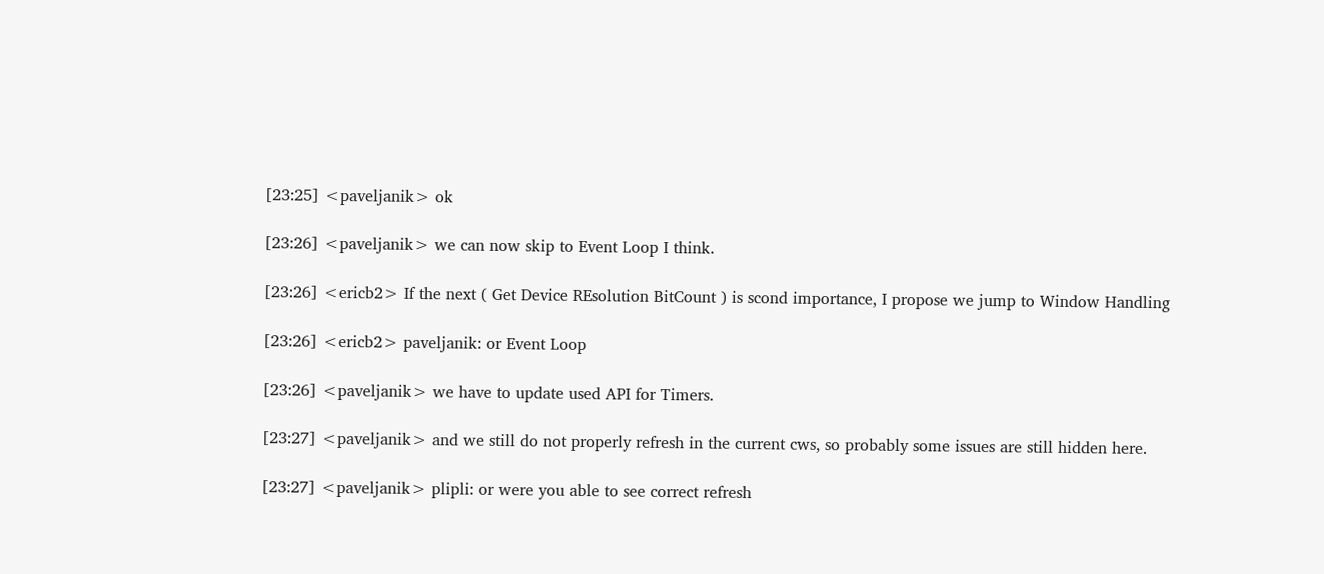[23:25] <paveljanik> ok

[23:26] <paveljanik> we can now skip to Event Loop I think.

[23:26] <ericb2> If the next ( Get Device REsolution BitCount ) is scond importance, I propose we jump to Window Handling

[23:26] <ericb2> paveljanik: or Event Loop

[23:26] <paveljanik> we have to update used API for Timers.

[23:27] <paveljanik> and we still do not properly refresh in the current cws, so probably some issues are still hidden here.

[23:27] <paveljanik> plipli: or were you able to see correct refresh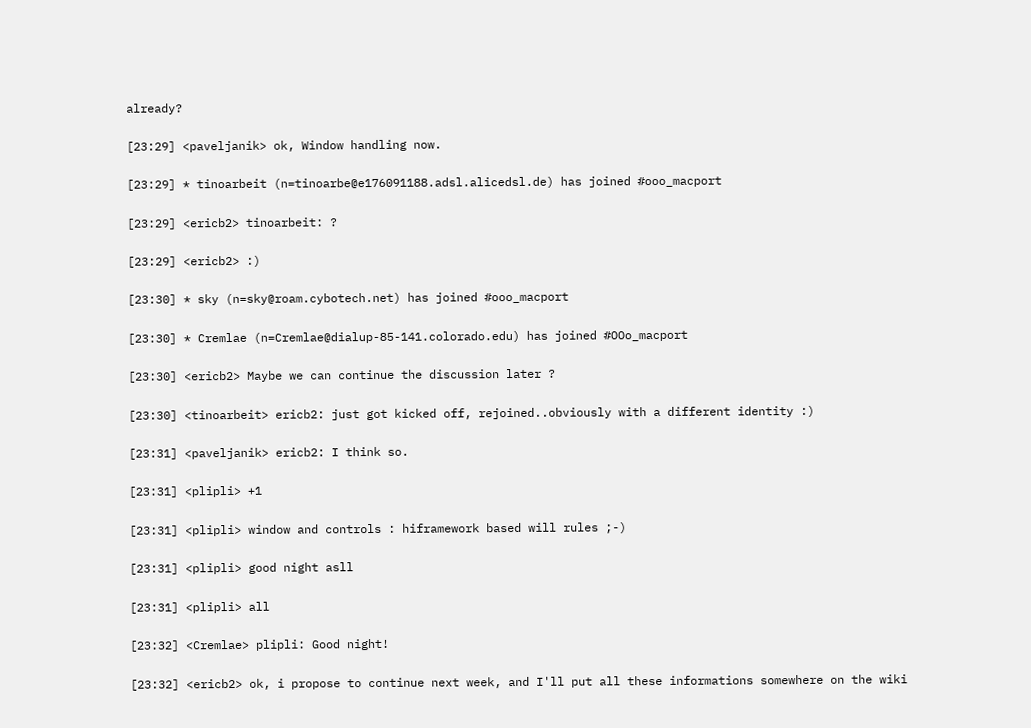already?

[23:29] <paveljanik> ok, Window handling now.

[23:29] * tinoarbeit (n=tinoarbe@e176091188.adsl.alicedsl.de) has joined #ooo_macport

[23:29] <ericb2> tinoarbeit: ?

[23:29] <ericb2> :)

[23:30] * sky (n=sky@roam.cybotech.net) has joined #ooo_macport

[23:30] * Cremlae (n=Cremlae@dialup-85-141.colorado.edu) has joined #OOo_macport

[23:30] <ericb2> Maybe we can continue the discussion later ?

[23:30] <tinoarbeit> ericb2: just got kicked off, rejoined..obviously with a different identity :)

[23:31] <paveljanik> ericb2: I think so.

[23:31] <plipli> +1

[23:31] <plipli> window and controls : hiframework based will rules ;-)

[23:31] <plipli> good night asll

[23:31] <plipli> all

[23:32] <Cremlae> plipli: Good night!

[23:32] <ericb2> ok, i propose to continue next week, and I'll put all these informations somewhere on the wiki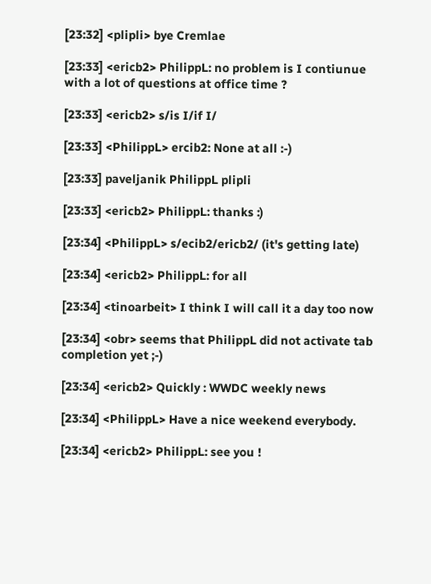[23:32] <plipli> bye Cremlae

[23:33] <ericb2> PhilippL: no problem is I contiunue with a lot of questions at office time ?

[23:33] <ericb2> s/is I/if I/

[23:33] <PhilippL> ercib2: None at all :-)

[23:33] paveljanik PhilippL plipli

[23:33] <ericb2> PhilippL: thanks :)

[23:34] <PhilippL> s/ecib2/ericb2/ (it's getting late)

[23:34] <ericb2> PhilippL: for all

[23:34] <tinoarbeit> I think I will call it a day too now

[23:34] <obr> seems that PhilippL did not activate tab completion yet ;-)

[23:34] <ericb2> Quickly : WWDC weekly news

[23:34] <PhilippL> Have a nice weekend everybody.

[23:34] <ericb2> PhilippL: see you !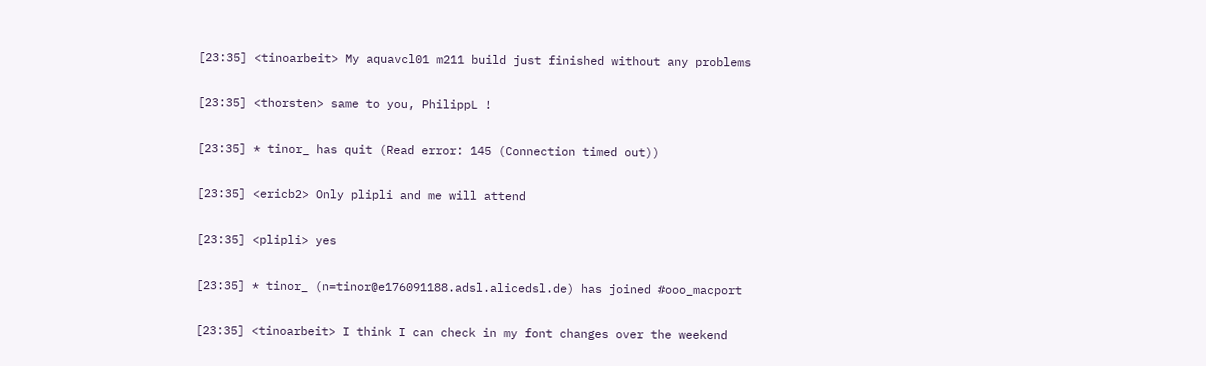[23:35] <tinoarbeit> My aquavcl01 m211 build just finished without any problems

[23:35] <thorsten> same to you, PhilippL !

[23:35] * tinor_ has quit (Read error: 145 (Connection timed out))

[23:35] <ericb2> Only plipli and me will attend

[23:35] <plipli> yes

[23:35] * tinor_ (n=tinor@e176091188.adsl.alicedsl.de) has joined #ooo_macport

[23:35] <tinoarbeit> I think I can check in my font changes over the weekend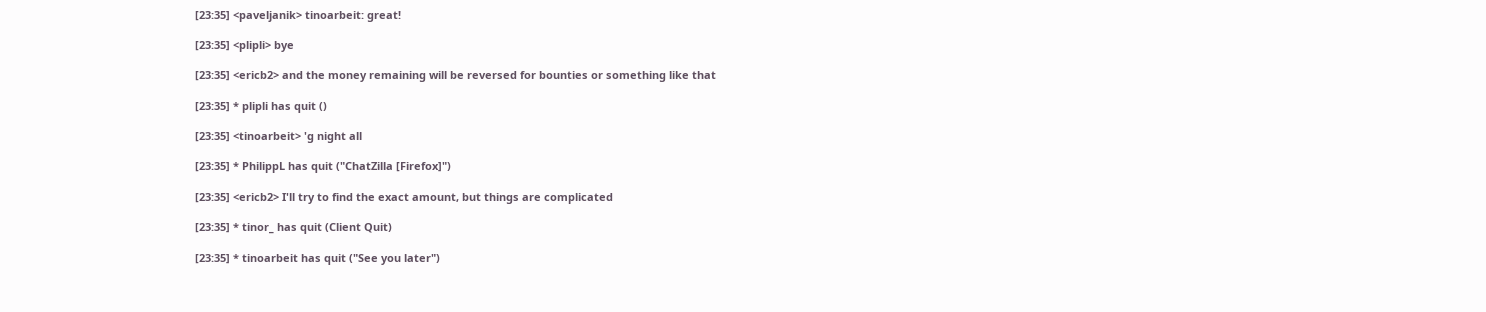[23:35] <paveljanik> tinoarbeit: great!

[23:35] <plipli> bye

[23:35] <ericb2> and the money remaining will be reversed for bounties or something like that

[23:35] * plipli has quit ()

[23:35] <tinoarbeit> 'g night all

[23:35] * PhilippL has quit ("ChatZilla [Firefox]")

[23:35] <ericb2> I'll try to find the exact amount, but things are complicated

[23:35] * tinor_ has quit (Client Quit)

[23:35] * tinoarbeit has quit ("See you later")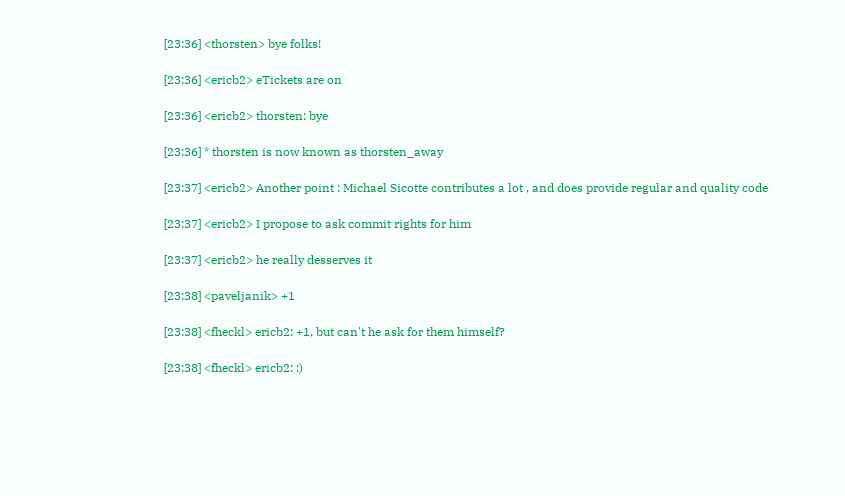[23:36] <thorsten> bye folks!

[23:36] <ericb2> eTickets are on

[23:36] <ericb2> thorsten: bye

[23:36] * thorsten is now known as thorsten_away

[23:37] <ericb2> Another point : Michael Sicotte contributes a lot , and does provide regular and quality code

[23:37] <ericb2> I propose to ask commit rights for him

[23:37] <ericb2> he really desserves it

[23:38] <paveljanik> +1

[23:38] <fheckl> ericb2: +1, but can't he ask for them himself?

[23:38] <fheckl> ericb2: :)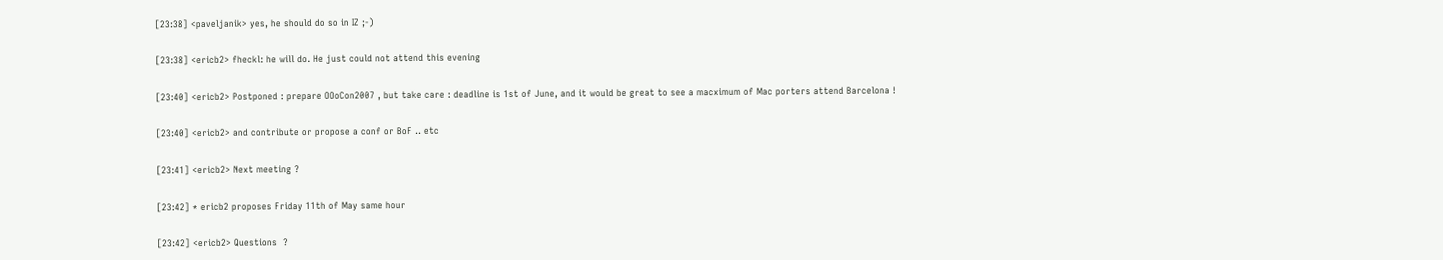[23:38] <paveljanik> yes, he should do so in IZ ;-)

[23:38] <ericb2> fheckl: he will do. He just could not attend this evening

[23:40] <ericb2> Postponed : prepare OOoCon2007 , but take care : deadline is 1st of June, and it would be great to see a macximum of Mac porters attend Barcelona !

[23:40] <ericb2> and contribute or propose a conf or BoF .. etc

[23:41] <ericb2> Next meeting ?

[23:42] * ericb2 proposes Friday 11th of May same hour

[23:42] <ericb2> Questions  ?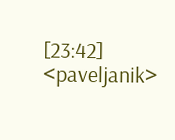[23:42] <paveljanik>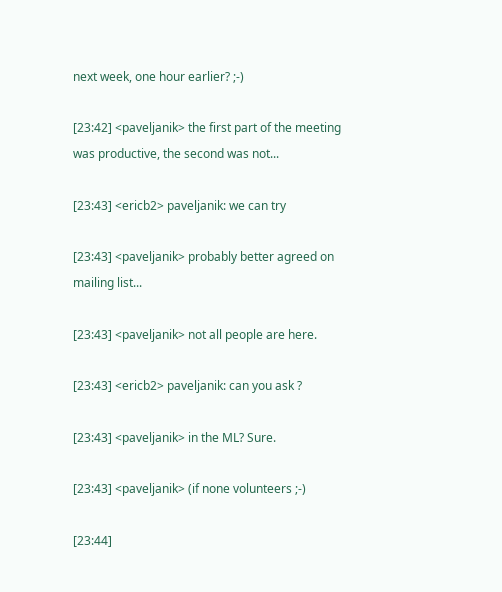next week, one hour earlier? ;-)

[23:42] <paveljanik> the first part of the meeting was productive, the second was not...

[23:43] <ericb2> paveljanik: we can try

[23:43] <paveljanik> probably better agreed on mailing list...

[23:43] <paveljanik> not all people are here.

[23:43] <ericb2> paveljanik: can you ask ?

[23:43] <paveljanik> in the ML? Sure.

[23:43] <paveljanik> (if none volunteers ;-)

[23:44]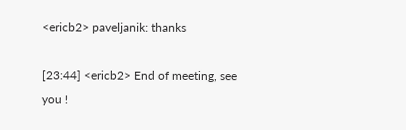<ericb2> paveljanik: thanks

[23:44] <ericb2> End of meeting, see you !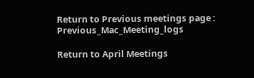Return to Previous meetings page : Previous_Mac_Meeting_logs

Return to April Meetings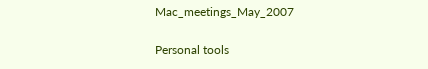Mac_meetings_May_2007

Personal tools